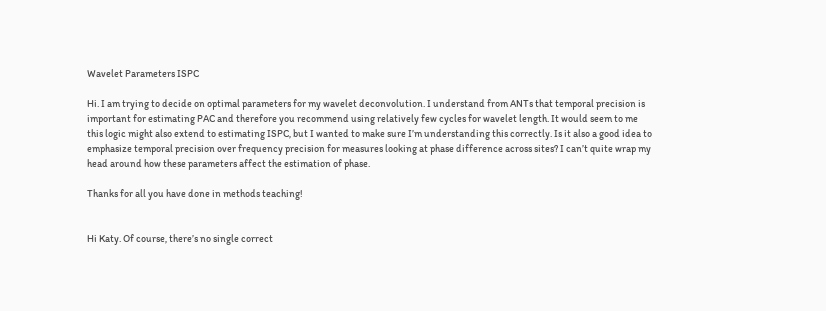Wavelet Parameters ISPC

Hi. I am trying to decide on optimal parameters for my wavelet deconvolution. I understand from ANTs that temporal precision is important for estimating PAC and therefore you recommend using relatively few cycles for wavelet length. It would seem to me this logic might also extend to estimating ISPC, but I wanted to make sure I’m understanding this correctly. Is it also a good idea to emphasize temporal precision over frequency precision for measures looking at phase difference across sites? I can’t quite wrap my head around how these parameters affect the estimation of phase.

Thanks for all you have done in methods teaching!


Hi Katy. Of course, there’s no single correct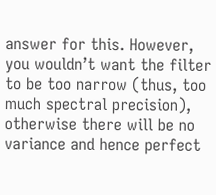answer for this. However, you wouldn’t want the filter to be too narrow (thus, too much spectral precision), otherwise there will be no variance and hence perfect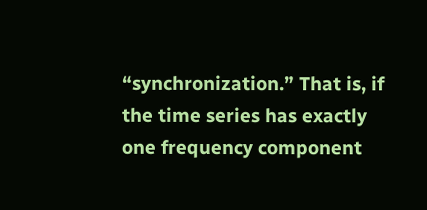“synchronization.” That is, if the time series has exactly one frequency component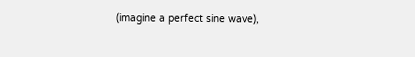(imagine a perfect sine wave),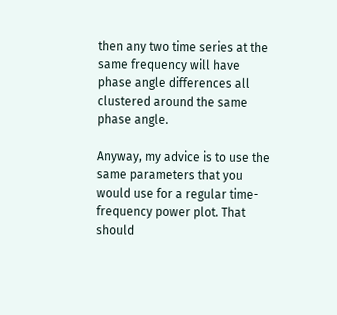then any two time series at the same frequency will have phase angle differences all clustered around the same phase angle.

Anyway, my advice is to use the same parameters that you would use for a regular time-frequency power plot. That should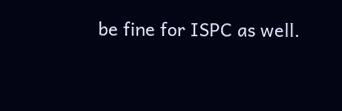be fine for ISPC as well.